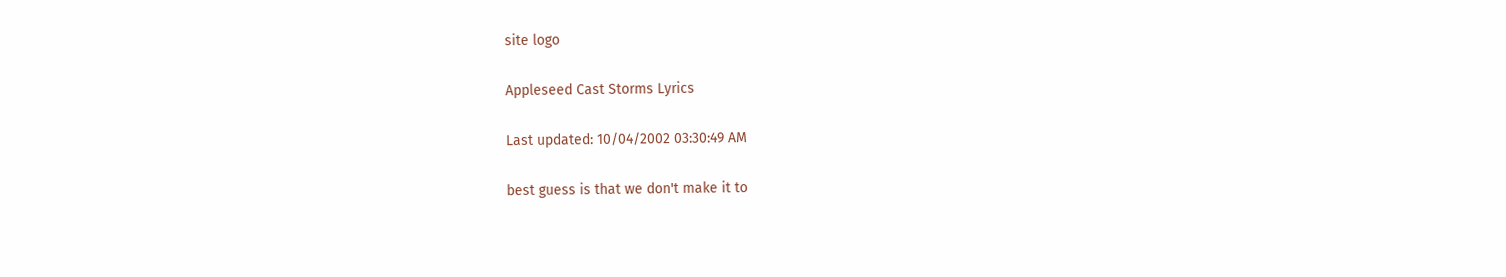site logo

Appleseed Cast Storms Lyrics

Last updated: 10/04/2002 03:30:49 AM

best guess is that we don't make it to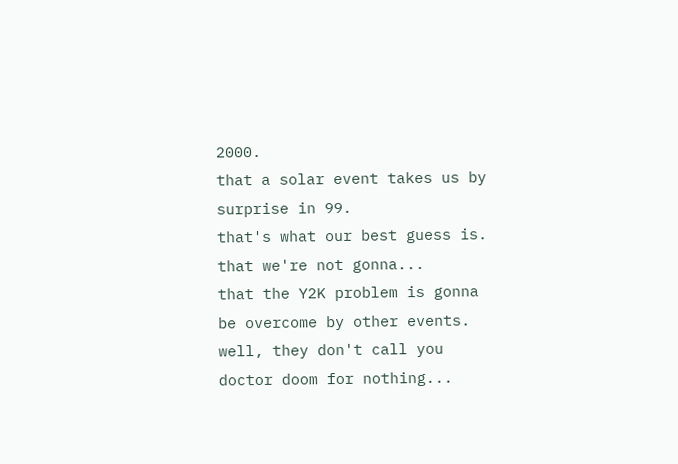2000.
that a solar event takes us by surprise in 99.
that's what our best guess is.
that we're not gonna...
that the Y2K problem is gonna be overcome by other events.
well, they don't call you doctor doom for nothing...